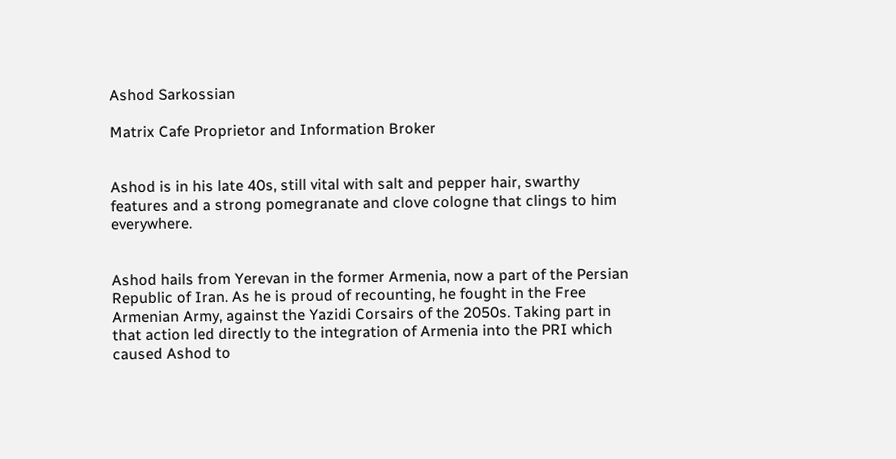Ashod Sarkossian

Matrix Cafe Proprietor and Information Broker


Ashod is in his late 40s, still vital with salt and pepper hair, swarthy features and a strong pomegranate and clove cologne that clings to him everywhere.


Ashod hails from Yerevan in the former Armenia, now a part of the Persian Republic of Iran. As he is proud of recounting, he fought in the Free Armenian Army, against the Yazidi Corsairs of the 2050s. Taking part in that action led directly to the integration of Armenia into the PRI which caused Ashod to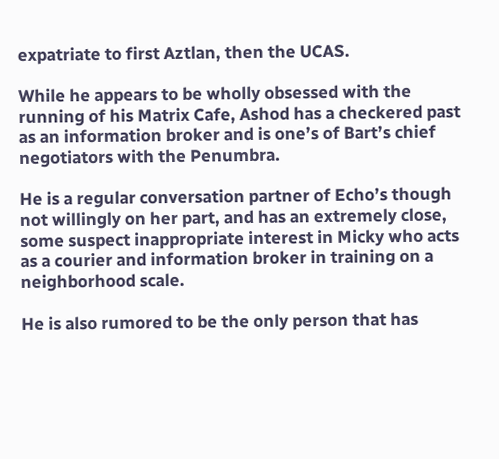expatriate to first Aztlan, then the UCAS.

While he appears to be wholly obsessed with the running of his Matrix Cafe, Ashod has a checkered past as an information broker and is one’s of Bart’s chief negotiators with the Penumbra.

He is a regular conversation partner of Echo’s though not willingly on her part, and has an extremely close, some suspect inappropriate interest in Micky who acts as a courier and information broker in training on a neighborhood scale.

He is also rumored to be the only person that has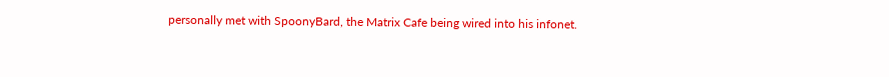personally met with SpoonyBard, the Matrix Cafe being wired into his infonet.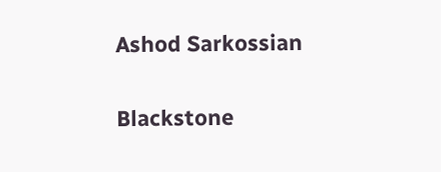Ashod Sarkossian

Blackstone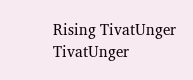Rising TivatUnger TivatUnger